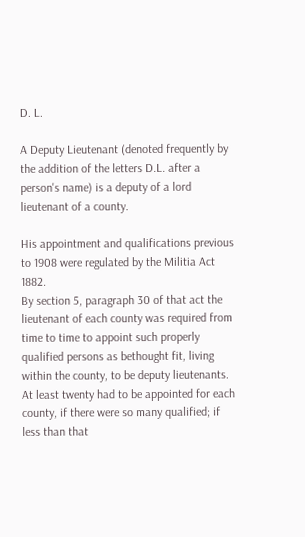D. L.

A Deputy Lieutenant (denoted frequently by the addition of the letters D.L. after a person's name) is a deputy of a lord lieutenant of a county.

His appointment and qualifications previous to 1908 were regulated by the Militia Act 1882.
By section 5, paragraph 30 of that act the lieutenant of each county was required from time to time to appoint such properly qualified persons as bethought fit, living within the county, to be deputy lieutenants. At least twenty had to be appointed for each county, if there were so many qualified; if less than that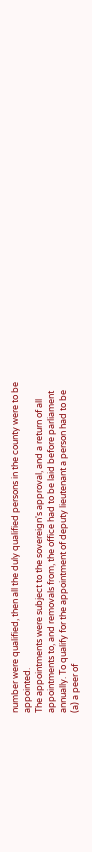number were qualified, then all the duly qualified persons in the county were to be appointed.
The appointments were subject to the sovereign's approval, and a return of all appointments to, and removals from, the office had to be laid before parliament annually. To qualify for the appointment of deputy lieutenant a person had to be
(a) a peer of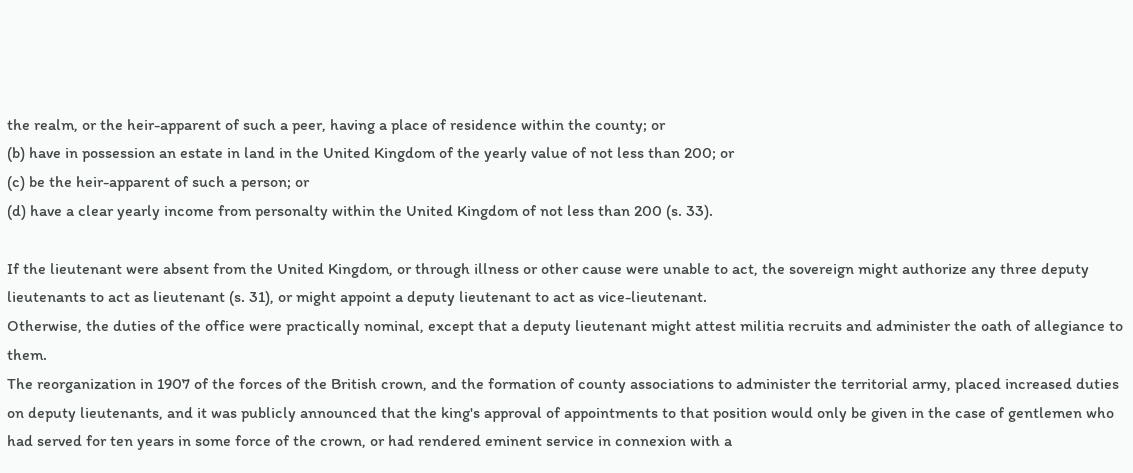the realm, or the heir-apparent of such a peer, having a place of residence within the county; or
(b) have in possession an estate in land in the United Kingdom of the yearly value of not less than 200; or
(c) be the heir-apparent of such a person; or
(d) have a clear yearly income from personalty within the United Kingdom of not less than 200 (s. 33).

If the lieutenant were absent from the United Kingdom, or through illness or other cause were unable to act, the sovereign might authorize any three deputy lieutenants to act as lieutenant (s. 31), or might appoint a deputy lieutenant to act as vice-lieutenant.
Otherwise, the duties of the office were practically nominal, except that a deputy lieutenant might attest militia recruits and administer the oath of allegiance to them.
The reorganization in 1907 of the forces of the British crown, and the formation of county associations to administer the territorial army, placed increased duties on deputy lieutenants, and it was publicly announced that the king's approval of appointments to that position would only be given in the case of gentlemen who had served for ten years in some force of the crown, or had rendered eminent service in connexion with a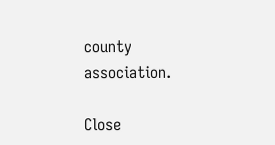county association.

Close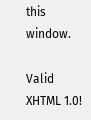this window.

Valid XHTML 1.0!